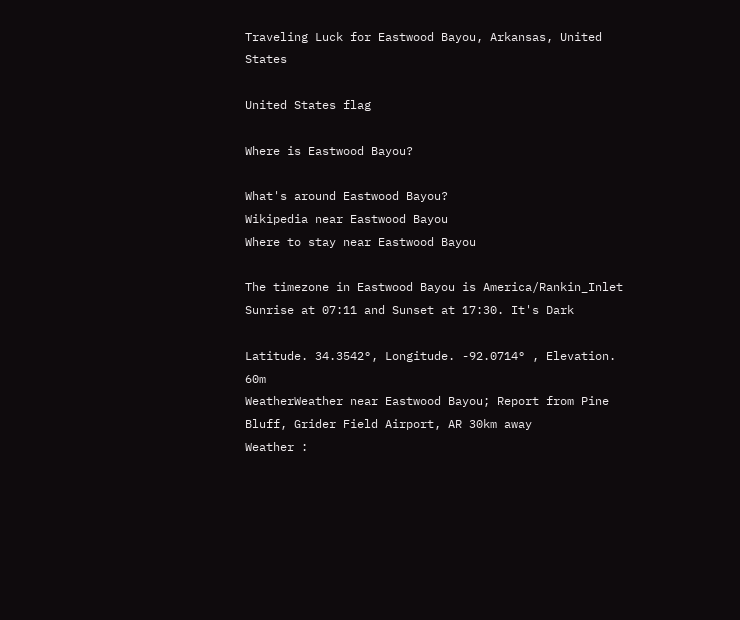Traveling Luck for Eastwood Bayou, Arkansas, United States

United States flag

Where is Eastwood Bayou?

What's around Eastwood Bayou?
Wikipedia near Eastwood Bayou
Where to stay near Eastwood Bayou

The timezone in Eastwood Bayou is America/Rankin_Inlet
Sunrise at 07:11 and Sunset at 17:30. It's Dark

Latitude. 34.3542°, Longitude. -92.0714° , Elevation. 60m
WeatherWeather near Eastwood Bayou; Report from Pine Bluff, Grider Field Airport, AR 30km away
Weather :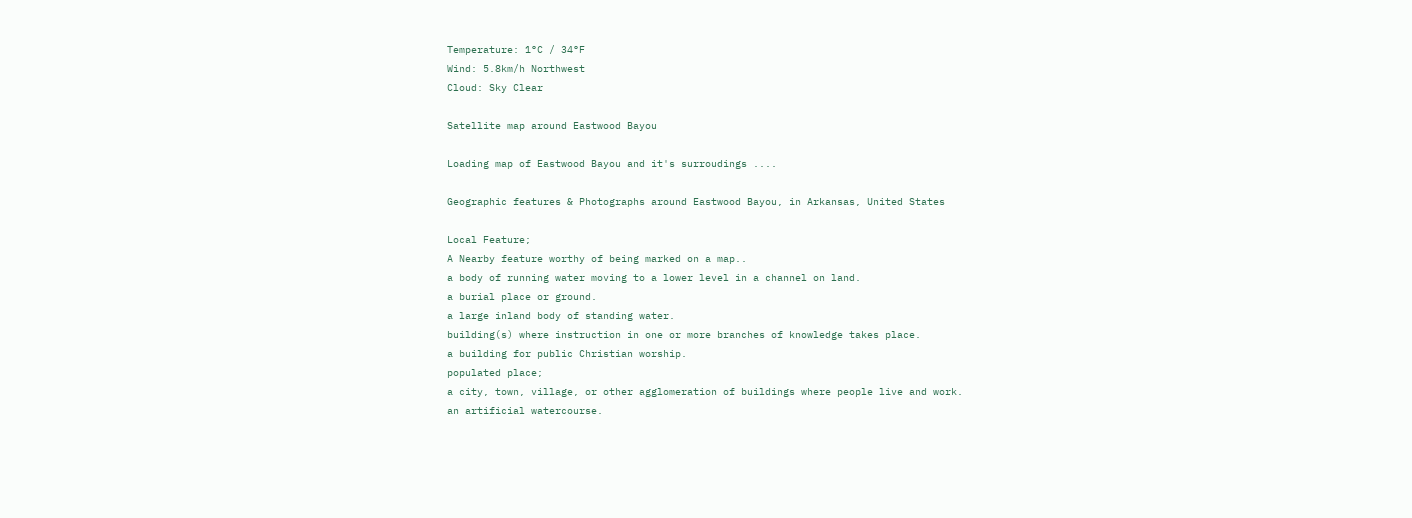Temperature: 1°C / 34°F
Wind: 5.8km/h Northwest
Cloud: Sky Clear

Satellite map around Eastwood Bayou

Loading map of Eastwood Bayou and it's surroudings ....

Geographic features & Photographs around Eastwood Bayou, in Arkansas, United States

Local Feature;
A Nearby feature worthy of being marked on a map..
a body of running water moving to a lower level in a channel on land.
a burial place or ground.
a large inland body of standing water.
building(s) where instruction in one or more branches of knowledge takes place.
a building for public Christian worship.
populated place;
a city, town, village, or other agglomeration of buildings where people live and work.
an artificial watercourse.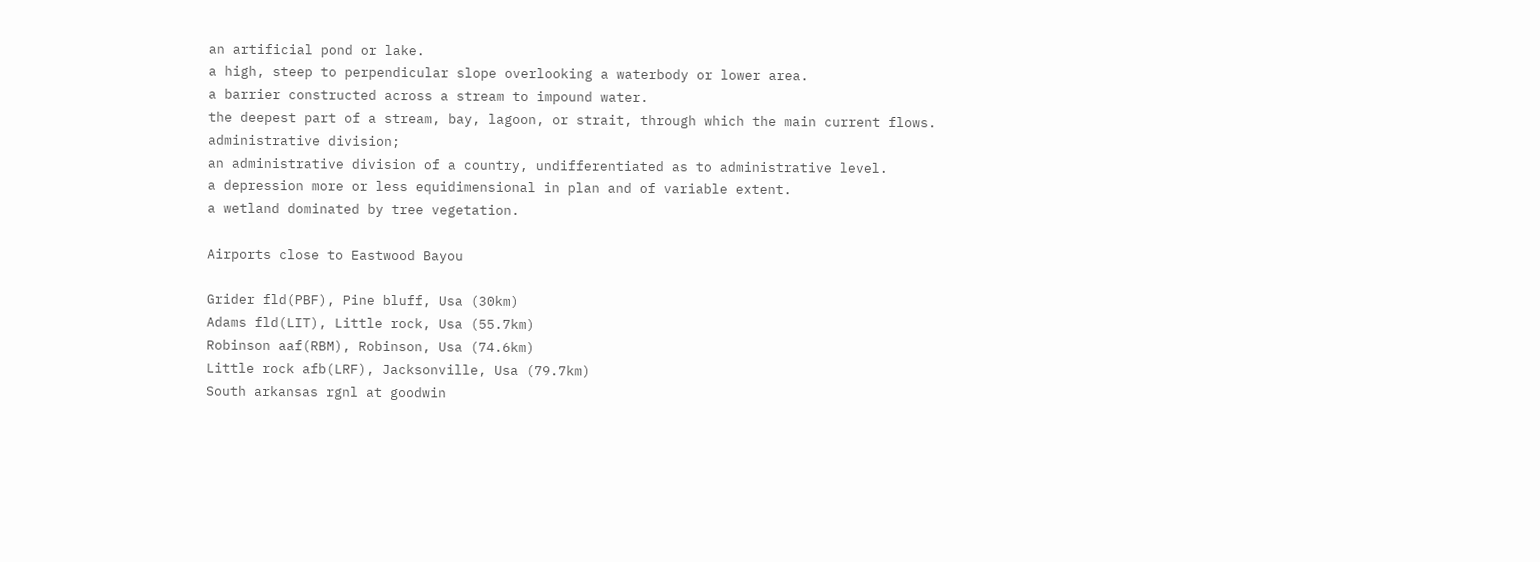an artificial pond or lake.
a high, steep to perpendicular slope overlooking a waterbody or lower area.
a barrier constructed across a stream to impound water.
the deepest part of a stream, bay, lagoon, or strait, through which the main current flows.
administrative division;
an administrative division of a country, undifferentiated as to administrative level.
a depression more or less equidimensional in plan and of variable extent.
a wetland dominated by tree vegetation.

Airports close to Eastwood Bayou

Grider fld(PBF), Pine bluff, Usa (30km)
Adams fld(LIT), Little rock, Usa (55.7km)
Robinson aaf(RBM), Robinson, Usa (74.6km)
Little rock afb(LRF), Jacksonville, Usa (79.7km)
South arkansas rgnl at goodwin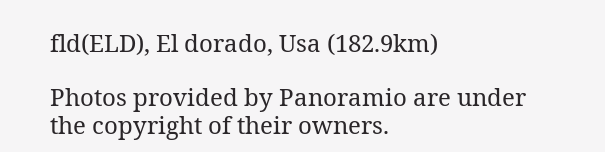fld(ELD), El dorado, Usa (182.9km)

Photos provided by Panoramio are under the copyright of their owners.